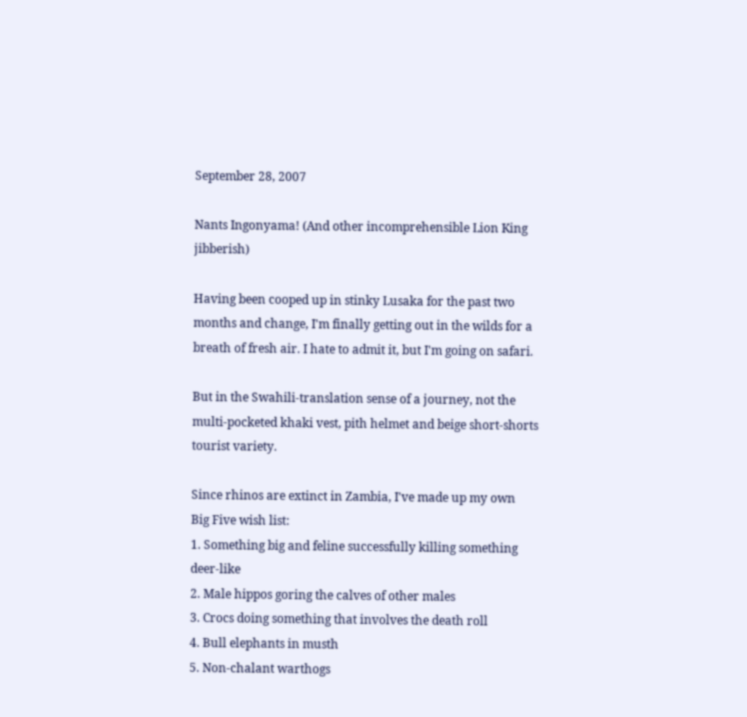September 28, 2007

Nants Ingonyama! (And other incomprehensible Lion King jibberish)

Having been cooped up in stinky Lusaka for the past two months and change, I'm finally getting out in the wilds for a breath of fresh air. I hate to admit it, but I'm going on safari.

But in the Swahili-translation sense of a journey, not the multi-pocketed khaki vest, pith helmet and beige short-shorts tourist variety.

Since rhinos are extinct in Zambia, I've made up my own
Big Five wish list:
1. Something big and feline successfully killing something deer-like
2. Male hippos goring the calves of other males
3. Crocs doing something that involves the death roll
4. Bull elephants in musth
5. Non-chalant warthogs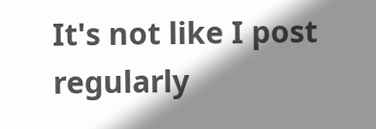It's not like I post regularly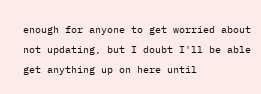enough for anyone to get worried about not updating, but I doubt I'll be able get anything up on here until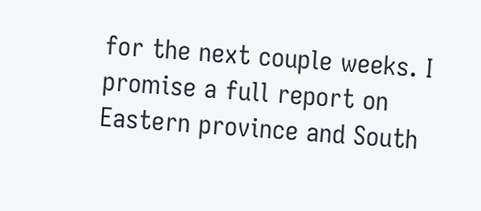for the next couple weeks. I promise a full report on Eastern province and South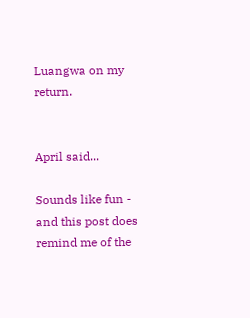Luangwa on my return.


April said...

Sounds like fun - and this post does remind me of the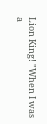Lion King! "When I was a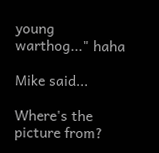young warthog..." haha

Mike said...

Where's the picture from?